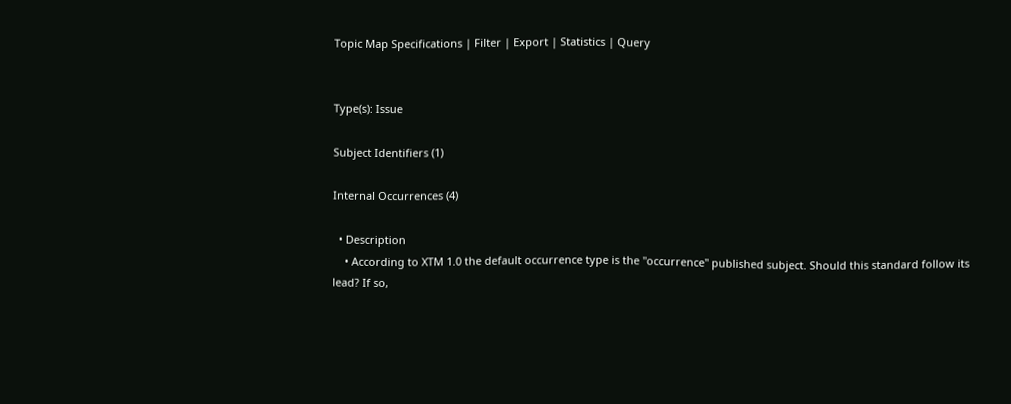Topic Map Specifications | Filter | Export | Statistics | Query


Type(s): Issue

Subject Identifiers (1)

Internal Occurrences (4)

  • Description
    • According to XTM 1.0 the default occurrence type is the "occurrence" published subject. Should this standard follow its lead? If so,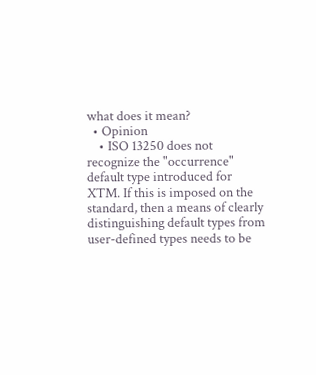what does it mean?
  • Opinion
    • ISO 13250 does not recognize the "occurrence" default type introduced for XTM. If this is imposed on the standard, then a means of clearly distinguishing default types from user-defined types needs to be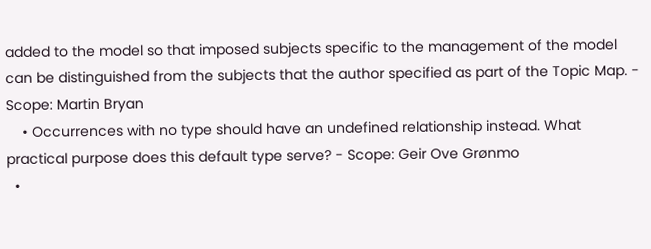added to the model so that imposed subjects specific to the management of the model can be distinguished from the subjects that the author specified as part of the Topic Map. - Scope: Martin Bryan
    • Occurrences with no type should have an undefined relationship instead. What practical purpose does this default type serve? - Scope: Geir Ove Grønmo
  •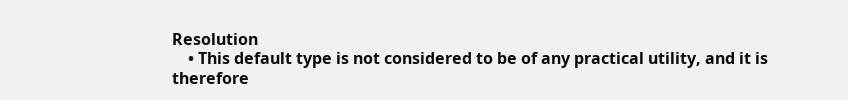Resolution
    • This default type is not considered to be of any practical utility, and it is therefore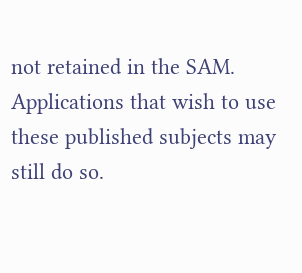not retained in the SAM. Applications that wish to use these published subjects may still do so.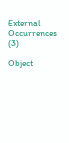External Occurrences (3)

Object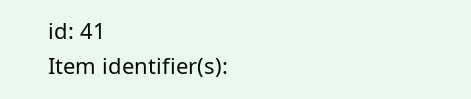id: 41
Item identifier(s):